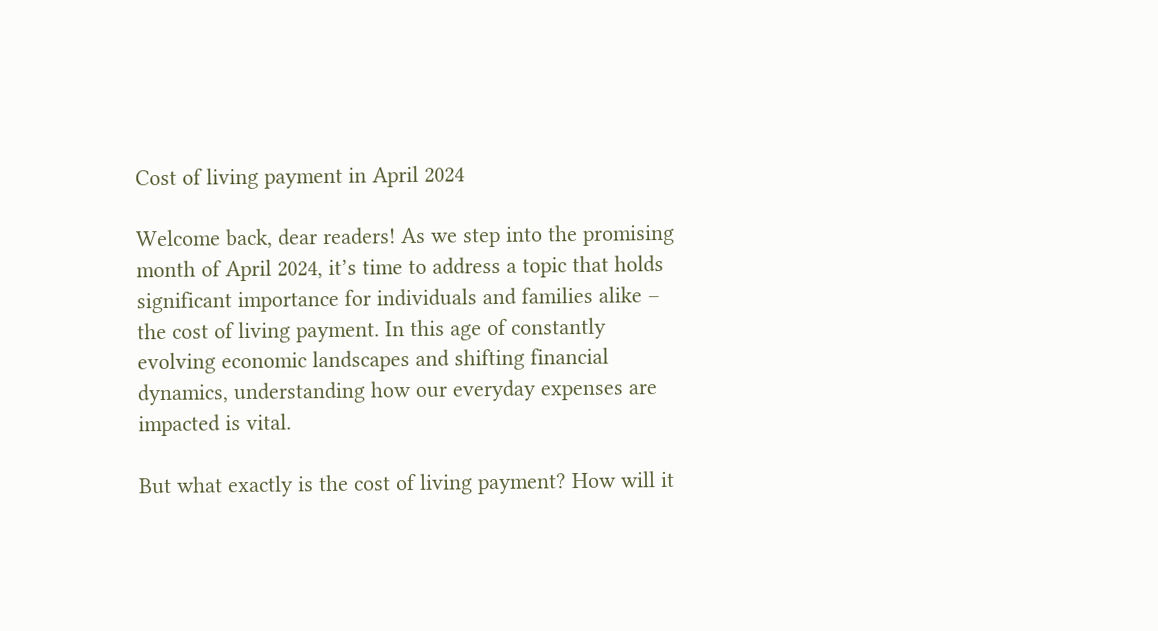Cost of living payment in April 2024

Welcome back, dear readers! As we step into the promising month of April 2024, it’s time to address a topic that holds significant importance for individuals and families alike – the cost of living payment. In this age of constantly evolving economic landscapes and shifting financial dynamics, understanding how our everyday expenses are impacted is vital.

But what exactly is the cost of living payment? How will it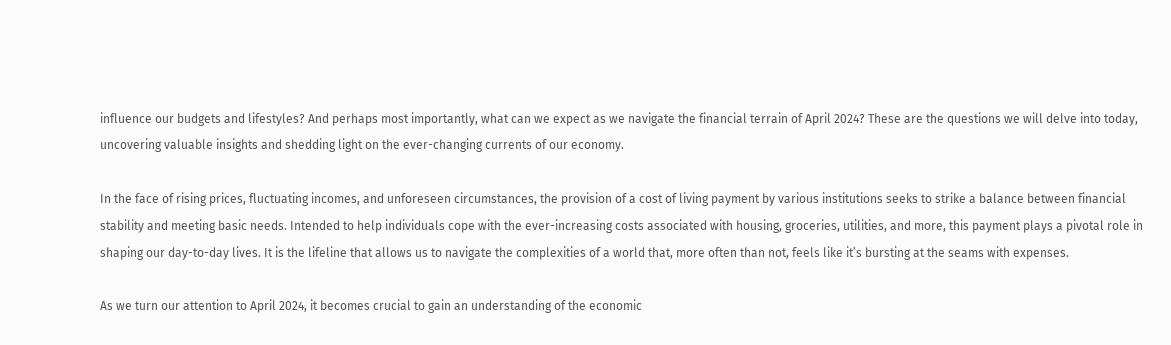influence our budgets and lifestyles? And perhaps most importantly, what can we expect as we navigate the financial terrain of April 2024? These are the questions we will delve into today, uncovering valuable insights and shedding light on the ever-changing currents of our economy.

In the face of rising prices, fluctuating incomes, and unforeseen circumstances, the provision of a cost of living payment by various institutions seeks to strike a balance between financial stability and meeting basic needs. Intended to help individuals cope with the ever-increasing costs associated with housing, groceries, utilities, and more, this payment plays a pivotal role in shaping our day-to-day lives. It is the lifeline that allows us to navigate the complexities of a world that, more often than not, feels like it’s bursting at the seams with expenses.

As we turn our attention to April 2024, it becomes crucial to gain an understanding of the economic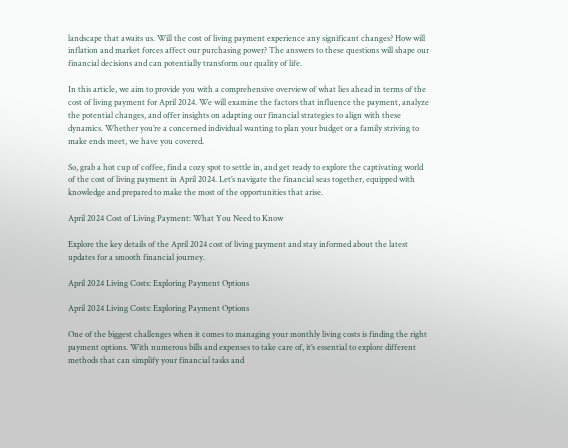landscape that awaits us. Will the cost of living payment experience any significant changes? How will inflation and market forces affect our purchasing power? The answers to these questions will shape our financial decisions and can potentially transform our quality of life.

In this article, we aim to provide you with a comprehensive overview of what lies ahead in terms of the cost of living payment for April 2024. We will examine the factors that influence the payment, analyze the potential changes, and offer insights on adapting our financial strategies to align with these dynamics. Whether you’re a concerned individual wanting to plan your budget or a family striving to make ends meet, we have you covered.

So, grab a hot cup of coffee, find a cozy spot to settle in, and get ready to explore the captivating world of the cost of living payment in April 2024. Let’s navigate the financial seas together, equipped with knowledge and prepared to make the most of the opportunities that arise.

April 2024 Cost of Living Payment: What You Need to Know

Explore the key details of the April 2024 cost of living payment and stay informed about the latest updates for a smooth financial journey.

April 2024 Living Costs: Exploring Payment Options

April 2024 Living Costs: Exploring Payment Options

One of the biggest challenges when it comes to managing your monthly living costs is finding the right payment options. With numerous bills and expenses to take care of, it’s essential to explore different methods that can simplify your financial tasks and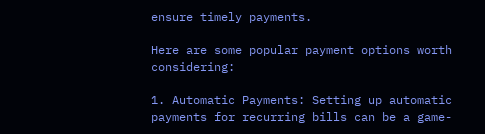ensure timely payments.

Here are some popular payment options worth considering:

1. Automatic Payments: Setting up automatic payments for recurring bills can be a game-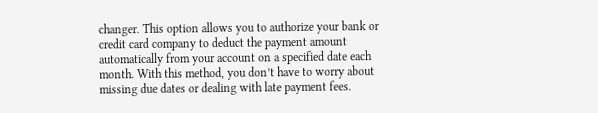changer. This option allows you to authorize your bank or credit card company to deduct the payment amount automatically from your account on a specified date each month. With this method, you don’t have to worry about missing due dates or dealing with late payment fees.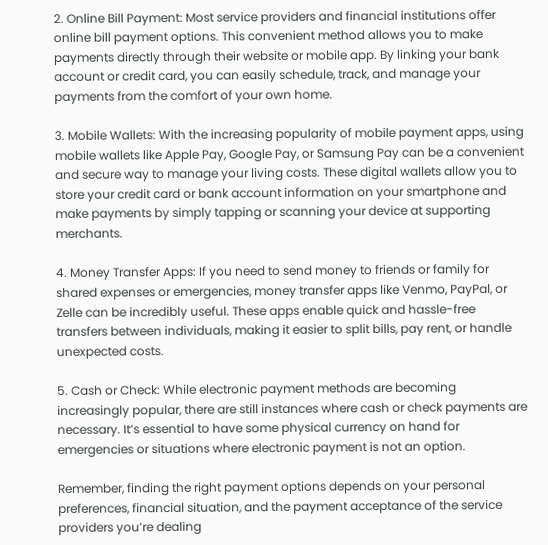2. Online Bill Payment: Most service providers and financial institutions offer online bill payment options. This convenient method allows you to make payments directly through their website or mobile app. By linking your bank account or credit card, you can easily schedule, track, and manage your payments from the comfort of your own home.

3. Mobile Wallets: With the increasing popularity of mobile payment apps, using mobile wallets like Apple Pay, Google Pay, or Samsung Pay can be a convenient and secure way to manage your living costs. These digital wallets allow you to store your credit card or bank account information on your smartphone and make payments by simply tapping or scanning your device at supporting merchants.

4. Money Transfer Apps: If you need to send money to friends or family for shared expenses or emergencies, money transfer apps like Venmo, PayPal, or Zelle can be incredibly useful. These apps enable quick and hassle-free transfers between individuals, making it easier to split bills, pay rent, or handle unexpected costs.

5. Cash or Check: While electronic payment methods are becoming increasingly popular, there are still instances where cash or check payments are necessary. It’s essential to have some physical currency on hand for emergencies or situations where electronic payment is not an option.

Remember, finding the right payment options depends on your personal preferences, financial situation, and the payment acceptance of the service providers you’re dealing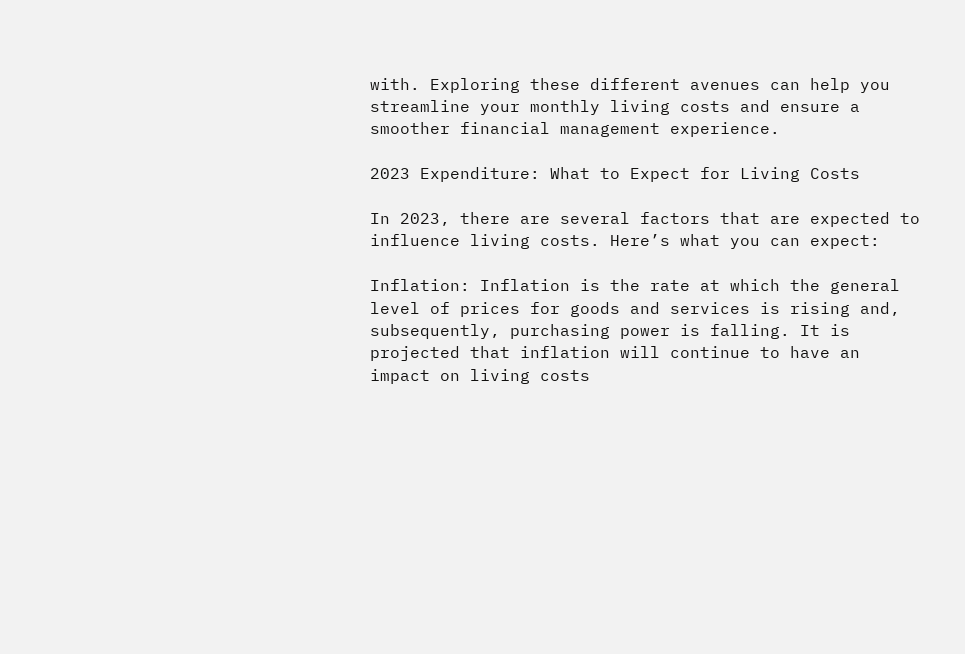with. Exploring these different avenues can help you streamline your monthly living costs and ensure a smoother financial management experience.

2023 Expenditure: What to Expect for Living Costs

In 2023, there are several factors that are expected to influence living costs. Here’s what you can expect:

Inflation: Inflation is the rate at which the general level of prices for goods and services is rising and, subsequently, purchasing power is falling. It is projected that inflation will continue to have an impact on living costs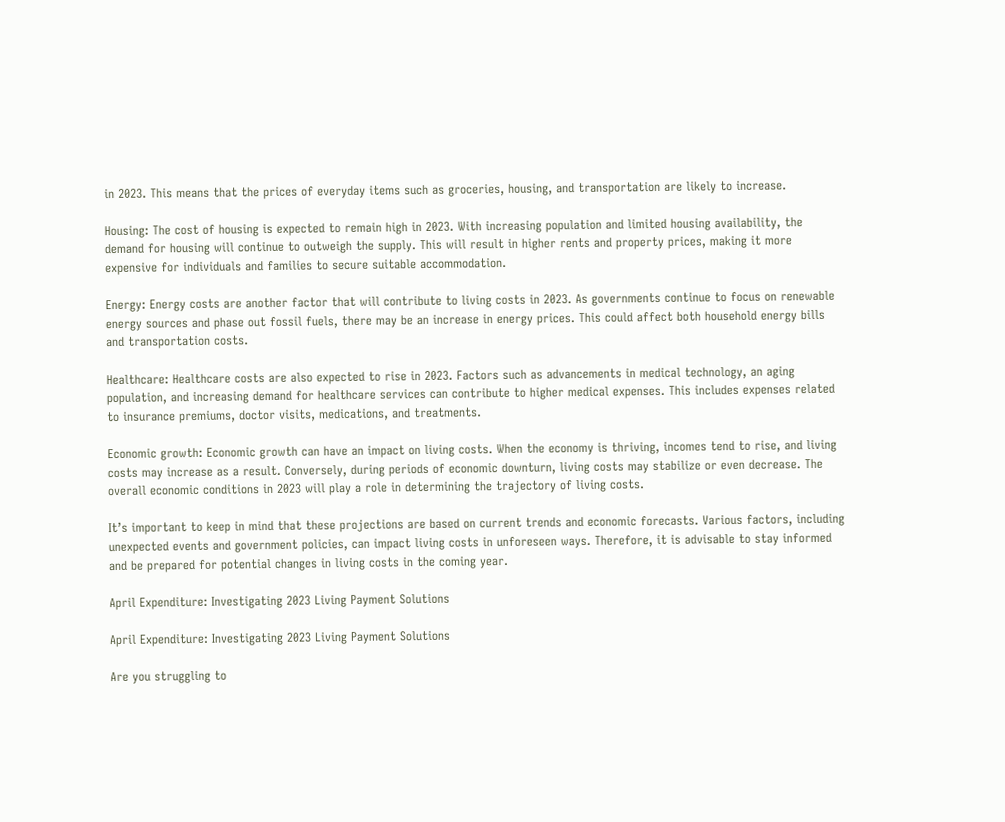in 2023. This means that the prices of everyday items such as groceries, housing, and transportation are likely to increase.

Housing: The cost of housing is expected to remain high in 2023. With increasing population and limited housing availability, the demand for housing will continue to outweigh the supply. This will result in higher rents and property prices, making it more expensive for individuals and families to secure suitable accommodation.

Energy: Energy costs are another factor that will contribute to living costs in 2023. As governments continue to focus on renewable energy sources and phase out fossil fuels, there may be an increase in energy prices. This could affect both household energy bills and transportation costs.

Healthcare: Healthcare costs are also expected to rise in 2023. Factors such as advancements in medical technology, an aging population, and increasing demand for healthcare services can contribute to higher medical expenses. This includes expenses related to insurance premiums, doctor visits, medications, and treatments.

Economic growth: Economic growth can have an impact on living costs. When the economy is thriving, incomes tend to rise, and living costs may increase as a result. Conversely, during periods of economic downturn, living costs may stabilize or even decrease. The overall economic conditions in 2023 will play a role in determining the trajectory of living costs.

It’s important to keep in mind that these projections are based on current trends and economic forecasts. Various factors, including unexpected events and government policies, can impact living costs in unforeseen ways. Therefore, it is advisable to stay informed and be prepared for potential changes in living costs in the coming year.

April Expenditure: Investigating 2023 Living Payment Solutions

April Expenditure: Investigating 2023 Living Payment Solutions

Are you struggling to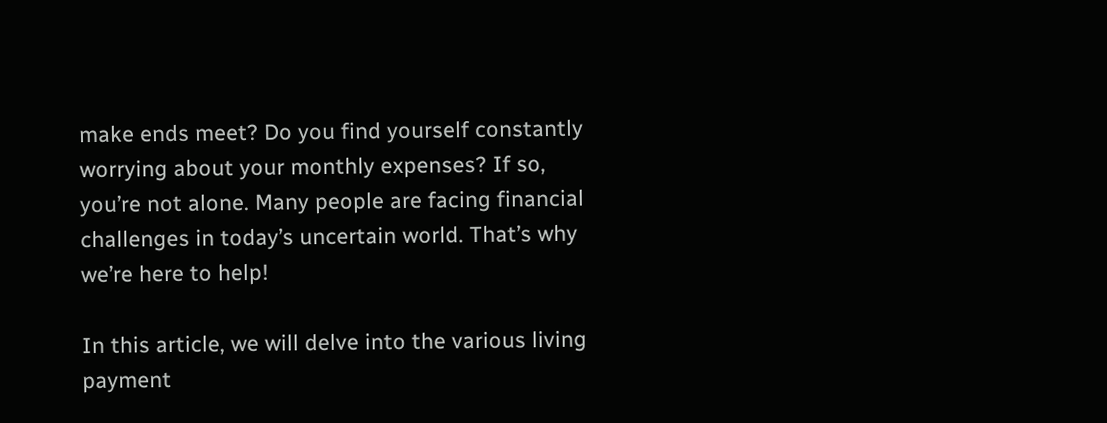make ends meet? Do you find yourself constantly worrying about your monthly expenses? If so, you’re not alone. Many people are facing financial challenges in today’s uncertain world. That’s why we’re here to help!

In this article, we will delve into the various living payment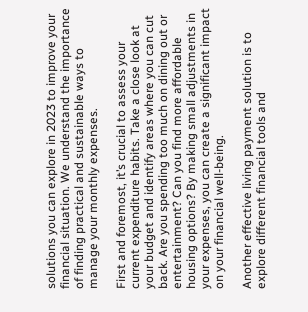solutions you can explore in 2023 to improve your financial situation. We understand the importance of finding practical and sustainable ways to manage your monthly expenses.

First and foremost, it’s crucial to assess your current expenditure habits. Take a close look at your budget and identify areas where you can cut back. Are you spending too much on dining out or entertainment? Can you find more affordable housing options? By making small adjustments in your expenses, you can create a significant impact on your financial well-being.

Another effective living payment solution is to explore different financial tools and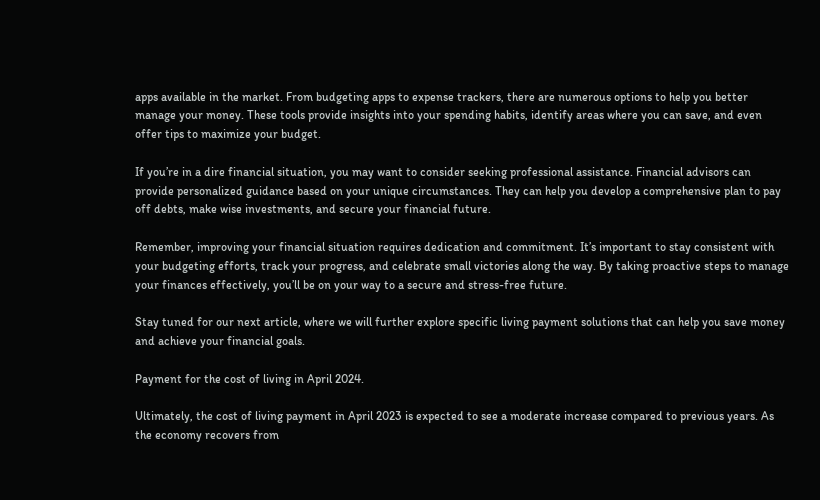apps available in the market. From budgeting apps to expense trackers, there are numerous options to help you better manage your money. These tools provide insights into your spending habits, identify areas where you can save, and even offer tips to maximize your budget.

If you’re in a dire financial situation, you may want to consider seeking professional assistance. Financial advisors can provide personalized guidance based on your unique circumstances. They can help you develop a comprehensive plan to pay off debts, make wise investments, and secure your financial future.

Remember, improving your financial situation requires dedication and commitment. It’s important to stay consistent with your budgeting efforts, track your progress, and celebrate small victories along the way. By taking proactive steps to manage your finances effectively, you’ll be on your way to a secure and stress-free future.

Stay tuned for our next article, where we will further explore specific living payment solutions that can help you save money and achieve your financial goals.

Payment for the cost of living in April 2024.

Ultimately, the cost of living payment in April 2023 is expected to see a moderate increase compared to previous years. As the economy recovers from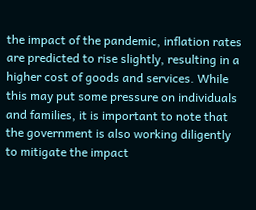the impact of the pandemic, inflation rates are predicted to rise slightly, resulting in a higher cost of goods and services. While this may put some pressure on individuals and families, it is important to note that the government is also working diligently to mitigate the impact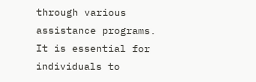through various assistance programs. It is essential for individuals to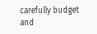carefully budget and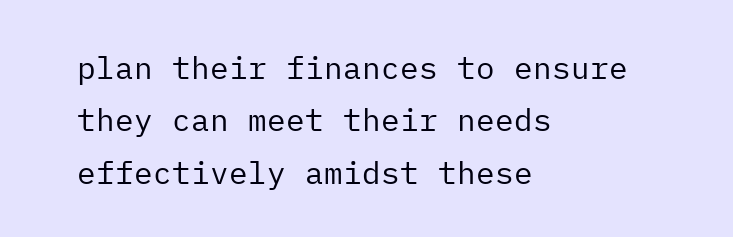plan their finances to ensure they can meet their needs effectively amidst these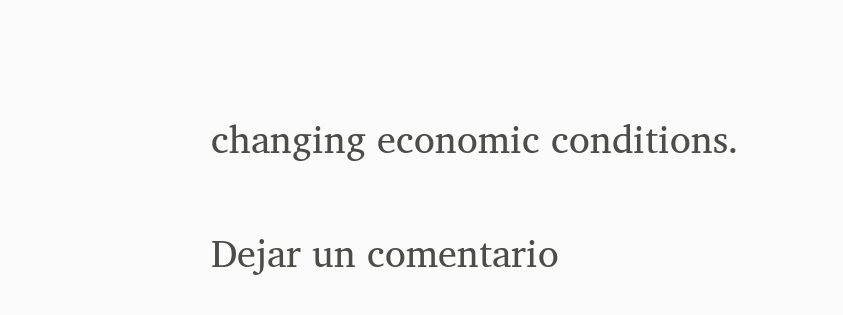changing economic conditions.

Dejar un comentario